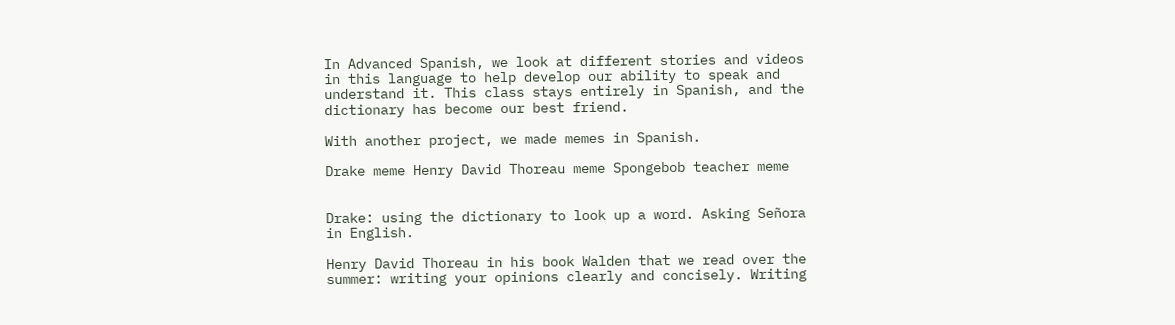In Advanced Spanish, we look at different stories and videos in this language to help develop our ability to speak and understand it. This class stays entirely in Spanish, and the dictionary has become our best friend.

With another project, we made memes in Spanish.

Drake meme Henry David Thoreau meme Spongebob teacher meme


Drake: using the dictionary to look up a word. Asking Señora in English.

Henry David Thoreau in his book Walden that we read over the summer: writing your opinions clearly and concisely. Writing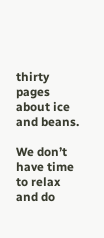thirty pages about ice and beans.

We don’t have time to relax and do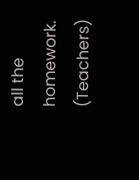all the homework. (Teachers)